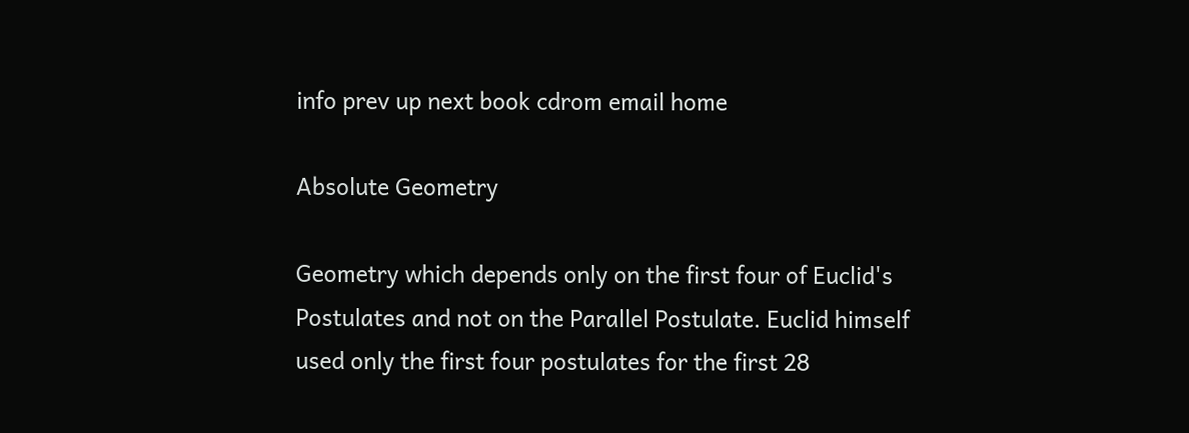info prev up next book cdrom email home

Absolute Geometry

Geometry which depends only on the first four of Euclid's Postulates and not on the Parallel Postulate. Euclid himself used only the first four postulates for the first 28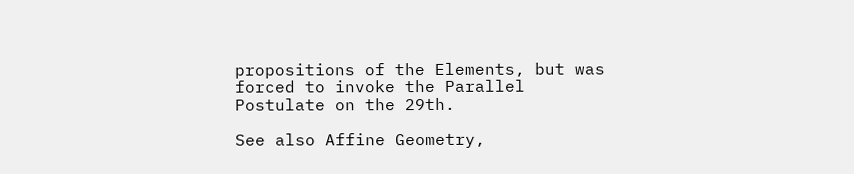propositions of the Elements, but was forced to invoke the Parallel Postulate on the 29th.

See also Affine Geometry,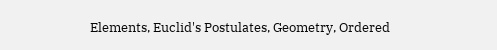Elements, Euclid's Postulates, Geometry, Ordered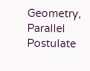Geometry, Parallel Postulate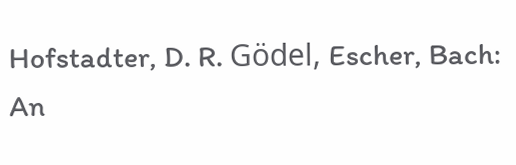Hofstadter, D. R. Gödel, Escher, Bach: An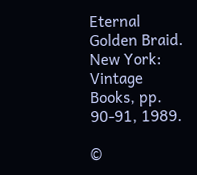Eternal Golden Braid. New York: Vintage Books, pp. 90-91, 1989.

©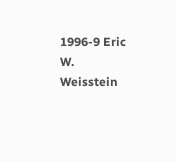1996-9 Eric W. Weisstein